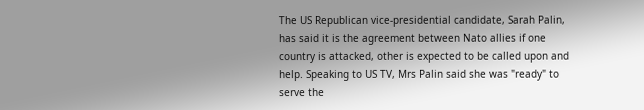The US Republican vice-presidential candidate, Sarah Palin, has said it is the agreement between Nato allies if one country is attacked, other is expected to be called upon and help. Speaking to US TV, Mrs Palin said she was "ready" to serve the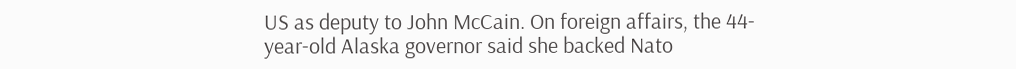US as deputy to John McCain. On foreign affairs, the 44-year-old Alaska governor said she backed Nato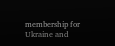membership for Ukraine and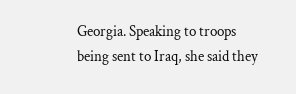Georgia. Speaking to troops being sent to Iraq, she said they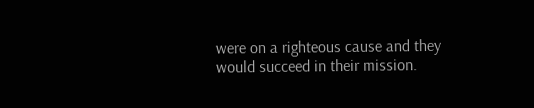were on a righteous cause and they would succeed in their mission.